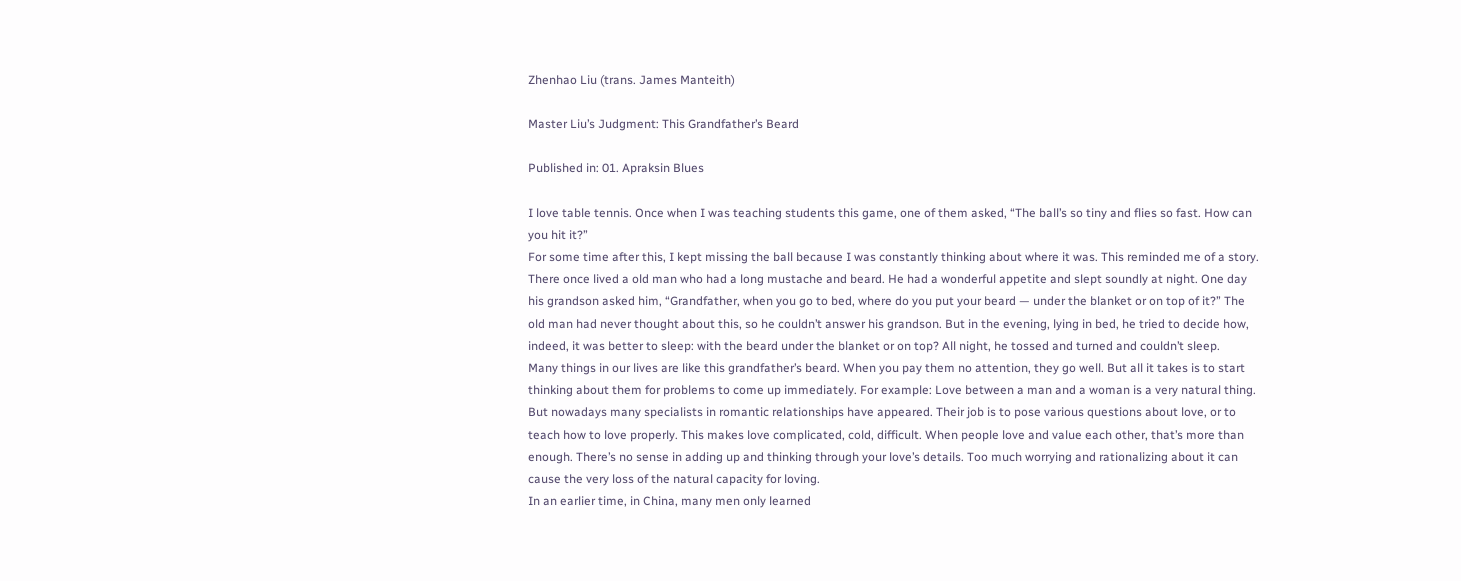Zhenhao Liu (trans. James Manteith)

Master Liu’s Judgment: This Grandfather’s Beard

Published in: 01. Apraksin Blues

I love table tennis. Once when I was teaching students this game, one of them asked, “The ball’s so tiny and flies so fast. How can you hit it?”
For some time after this, I kept missing the ball because I was constantly thinking about where it was. This reminded me of a story.
There once lived a old man who had a long mustache and beard. He had a wonderful appetite and slept soundly at night. One day his grandson asked him, “Grandfather, when you go to bed, where do you put your beard — under the blanket or on top of it?” The old man had never thought about this, so he couldn’t answer his grandson. But in the evening, lying in bed, he tried to decide how, indeed, it was better to sleep: with the beard under the blanket or on top? All night, he tossed and turned and couldn’t sleep.
Many things in our lives are like this grandfather’s beard. When you pay them no attention, they go well. But all it takes is to start thinking about them for problems to come up immediately. For example: Love between a man and a woman is a very natural thing. But nowadays many specialists in romantic relationships have appeared. Their job is to pose various questions about love, or to teach how to love properly. This makes love complicated, cold, difficult. When people love and value each other, that’s more than enough. There’s no sense in adding up and thinking through your love’s details. Too much worrying and rationalizing about it can cause the very loss of the natural capacity for loving.
In an earlier time, in China, many men only learned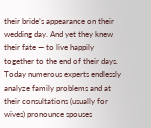their bride’s appearance on their wedding day. And yet they knew their fate — to live happily together to the end of their days.
Today numerous experts endlessly analyze family problems and at their consultations (usually for wives) pronounce spouses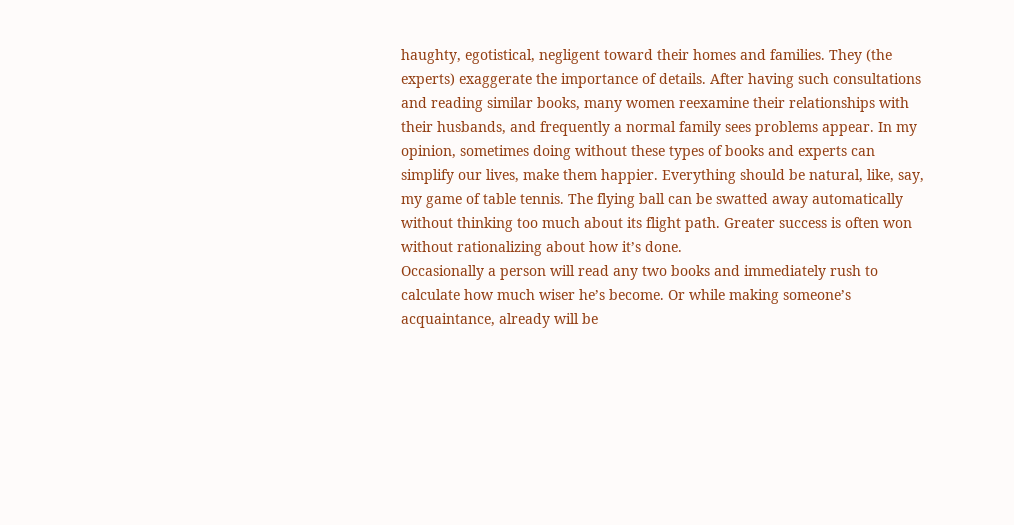haughty, egotistical, negligent toward their homes and families. They (the experts) exaggerate the importance of details. After having such consultations and reading similar books, many women reexamine their relationships with their husbands, and frequently a normal family sees problems appear. In my opinion, sometimes doing without these types of books and experts can simplify our lives, make them happier. Everything should be natural, like, say, my game of table tennis. The flying ball can be swatted away automatically without thinking too much about its flight path. Greater success is often won without rationalizing about how it’s done.
Occasionally a person will read any two books and immediately rush to calculate how much wiser he’s become. Or while making someone’s acquaintance, already will be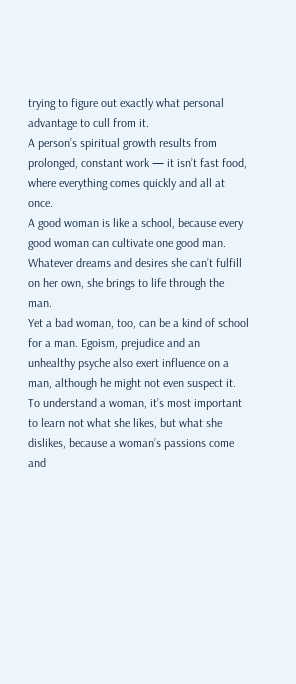trying to figure out exactly what personal advantage to cull from it.
A person’s spiritual growth results from prolonged, constant work — it isn’t fast food, where everything comes quickly and all at once.
A good woman is like a school, because every good woman can cultivate one good man. Whatever dreams and desires she can’t fulfill on her own, she brings to life through the man.
Yet a bad woman, too, can be a kind of school for a man. Egoism, prejudice and an unhealthy psyche also exert influence on a man, although he might not even suspect it.
To understand a woman, it’s most important to learn not what she likes, but what she dislikes, because a woman’s passions come and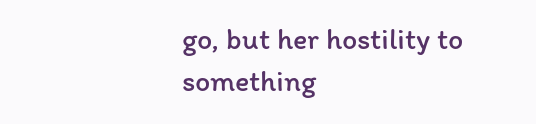go, but her hostility to something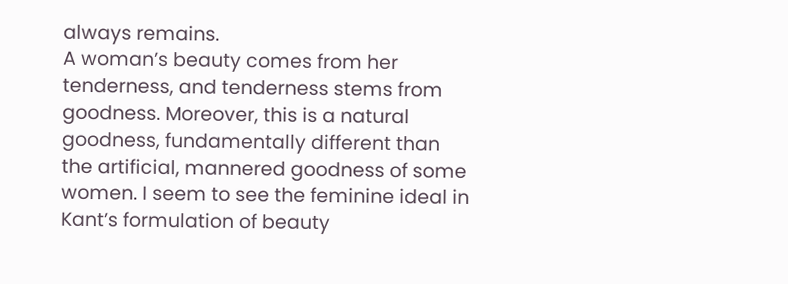always remains.
A woman’s beauty comes from her tenderness, and tenderness stems from goodness. Moreover, this is a natural goodness, fundamentally different than the artificial, mannered goodness of some women. I seem to see the feminine ideal in Kant’s formulation of beauty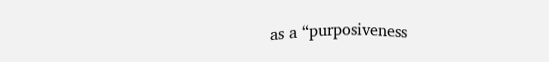as a “purposiveness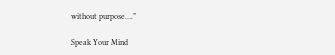without purpose….”

Speak Your Mind